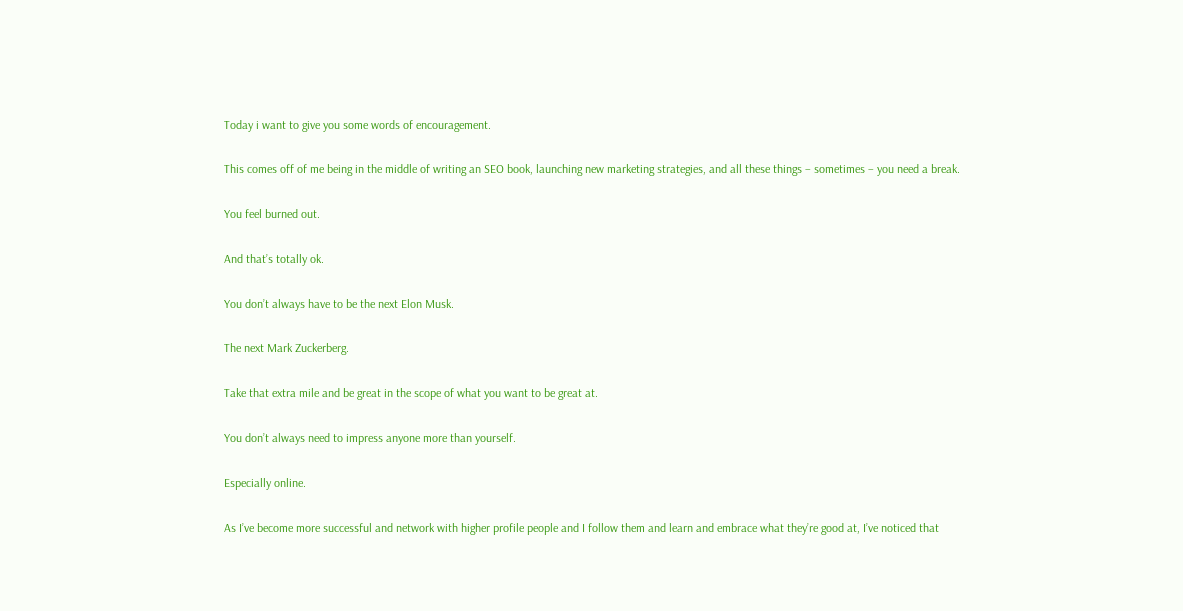Today i want to give you some words of encouragement.

This comes off of me being in the middle of writing an SEO book, launching new marketing strategies, and all these things – sometimes – you need a break.

You feel burned out.

And that’s totally ok.

You don’t always have to be the next Elon Musk.

The next Mark Zuckerberg.

Take that extra mile and be great in the scope of what you want to be great at.

You don’t always need to impress anyone more than yourself.

Especially online.

As I’ve become more successful and network with higher profile people and I follow them and learn and embrace what they’re good at, I’ve noticed that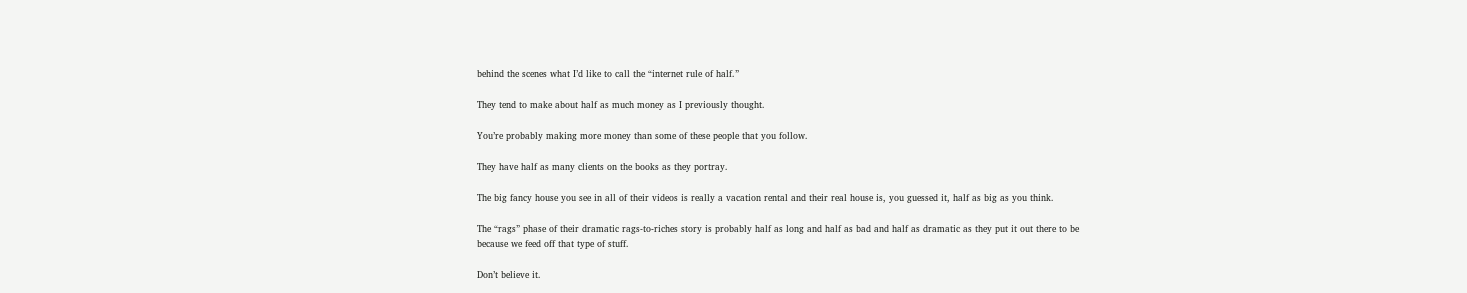behind the scenes what I’d like to call the “internet rule of half.”

They tend to make about half as much money as I previously thought.

You’re probably making more money than some of these people that you follow.

They have half as many clients on the books as they portray.

The big fancy house you see in all of their videos is really a vacation rental and their real house is, you guessed it, half as big as you think.

The “rags” phase of their dramatic rags-to-riches story is probably half as long and half as bad and half as dramatic as they put it out there to be because we feed off that type of stuff.

Don’t believe it.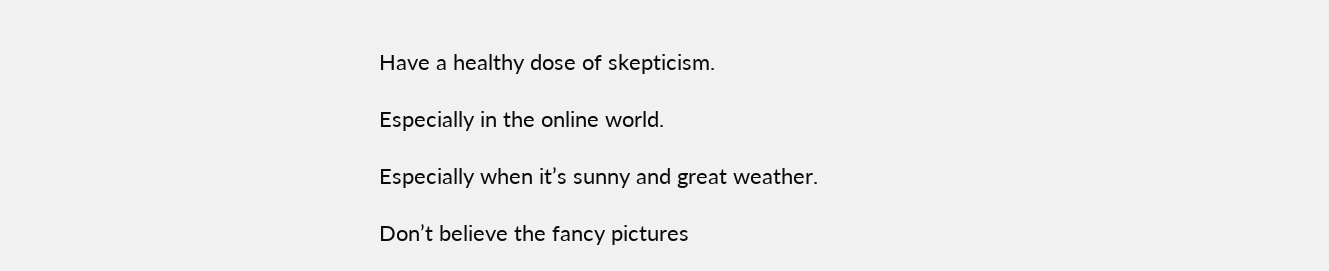Have a healthy dose of skepticism.

Especially in the online world.

Especially when it’s sunny and great weather.

Don’t believe the fancy pictures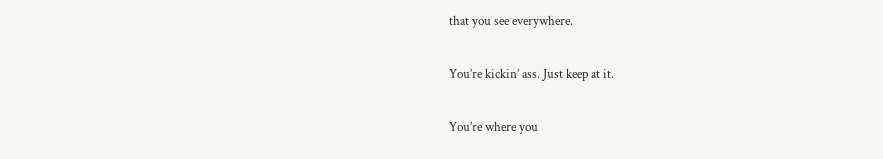that you see everywhere.

You’re kickin’ ass. Just keep at it.

You’re where you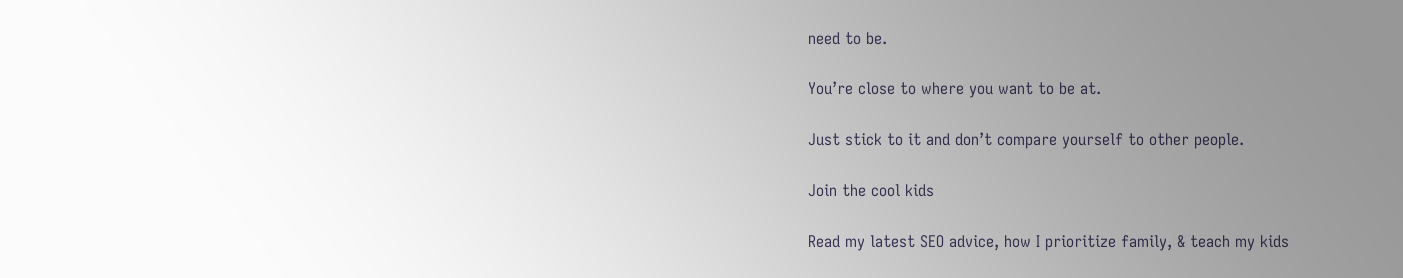need to be.

You’re close to where you want to be at.

Just stick to it and don’t compare yourself to other people.

Join the cool kids

Read my latest SEO advice, how I prioritize family, & teach my kids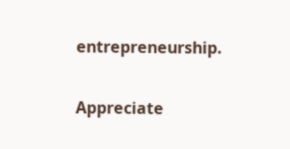entrepreneurship.

Appreciate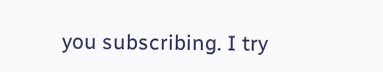you subscribing. I try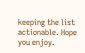keeping the list actionable. Hope you enjoy.